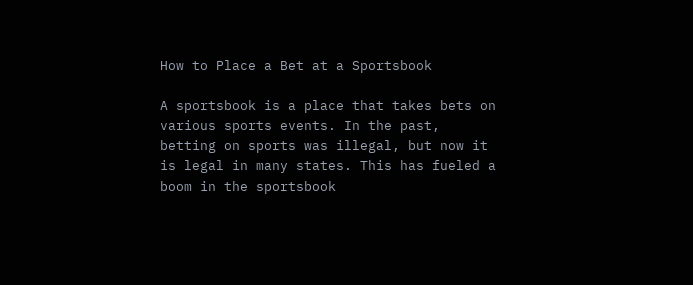How to Place a Bet at a Sportsbook

A sportsbook is a place that takes bets on various sports events. In the past, betting on sports was illegal, but now it is legal in many states. This has fueled a boom in the sportsbook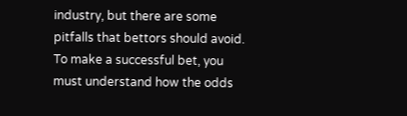industry, but there are some pitfalls that bettors should avoid. To make a successful bet, you must understand how the odds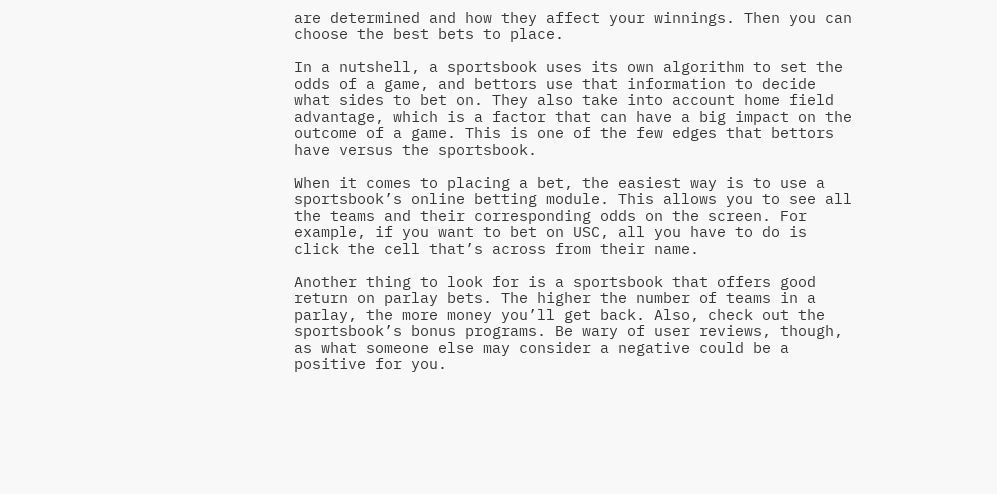are determined and how they affect your winnings. Then you can choose the best bets to place.

In a nutshell, a sportsbook uses its own algorithm to set the odds of a game, and bettors use that information to decide what sides to bet on. They also take into account home field advantage, which is a factor that can have a big impact on the outcome of a game. This is one of the few edges that bettors have versus the sportsbook.

When it comes to placing a bet, the easiest way is to use a sportsbook’s online betting module. This allows you to see all the teams and their corresponding odds on the screen. For example, if you want to bet on USC, all you have to do is click the cell that’s across from their name.

Another thing to look for is a sportsbook that offers good return on parlay bets. The higher the number of teams in a parlay, the more money you’ll get back. Also, check out the sportsbook’s bonus programs. Be wary of user reviews, though, as what someone else may consider a negative could be a positive for you.